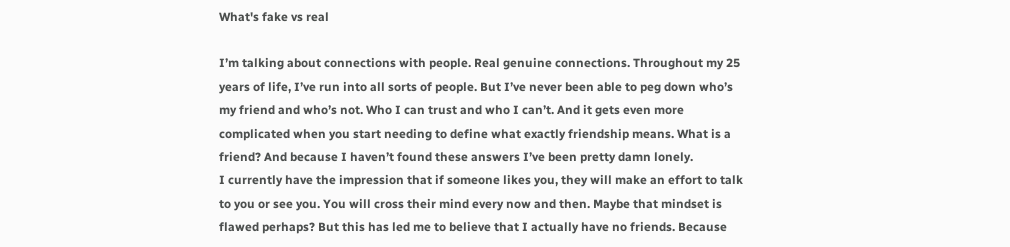What's fake vs real

I’m talking about connections with people. Real genuine connections. Throughout my 25 years of life, I’ve run into all sorts of people. But I’ve never been able to peg down who’s my friend and who’s not. Who I can trust and who I can’t. And it gets even more complicated when you start needing to define what exactly friendship means. What is a friend? And because I haven’t found these answers I’ve been pretty damn lonely.
I currently have the impression that if someone likes you, they will make an effort to talk to you or see you. You will cross their mind every now and then. Maybe that mindset is flawed perhaps? But this has led me to believe that I actually have no friends. Because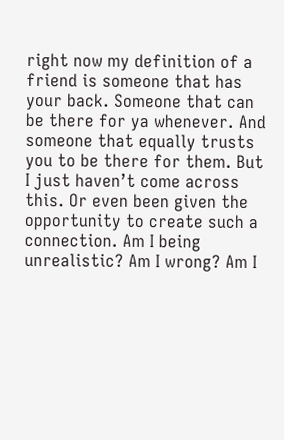right now my definition of a friend is someone that has your back. Someone that can be there for ya whenever. And someone that equally trusts you to be there for them. But I just haven’t come across this. Or even been given the opportunity to create such a connection. Am I being unrealistic? Am I wrong? Am I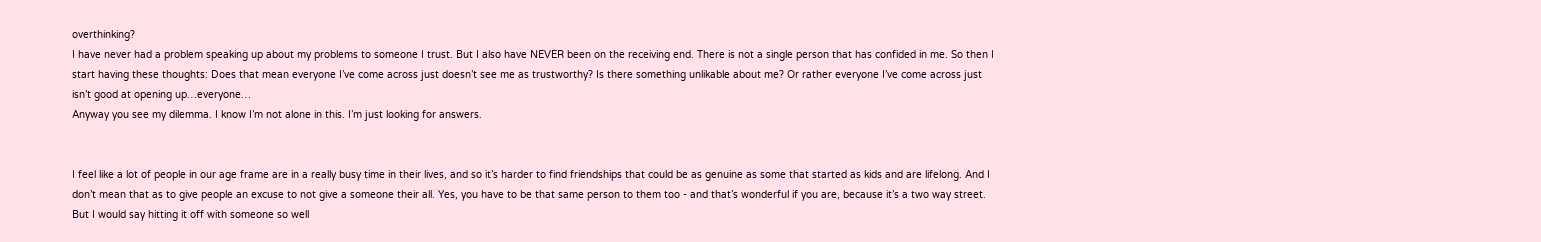overthinking?
I have never had a problem speaking up about my problems to someone I trust. But I also have NEVER been on the receiving end. There is not a single person that has confided in me. So then I start having these thoughts: Does that mean everyone I’ve come across just doesn’t see me as trustworthy? Is there something unlikable about me? Or rather everyone I’ve come across just isn’t good at opening up…everyone…
Anyway you see my dilemma. I know I’m not alone in this. I’m just looking for answers.


I feel like a lot of people in our age frame are in a really busy time in their lives, and so it’s harder to find friendships that could be as genuine as some that started as kids and are lifelong. And I don’t mean that as to give people an excuse to not give a someone their all. Yes, you have to be that same person to them too - and that’s wonderful if you are, because it’s a two way street. But I would say hitting it off with someone so well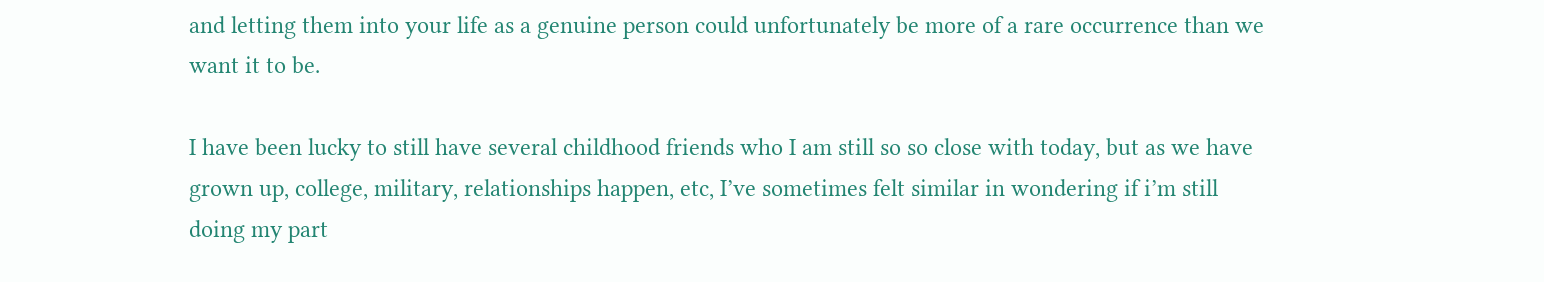and letting them into your life as a genuine person could unfortunately be more of a rare occurrence than we want it to be.

I have been lucky to still have several childhood friends who I am still so so close with today, but as we have grown up, college, military, relationships happen, etc, I’ve sometimes felt similar in wondering if i’m still doing my part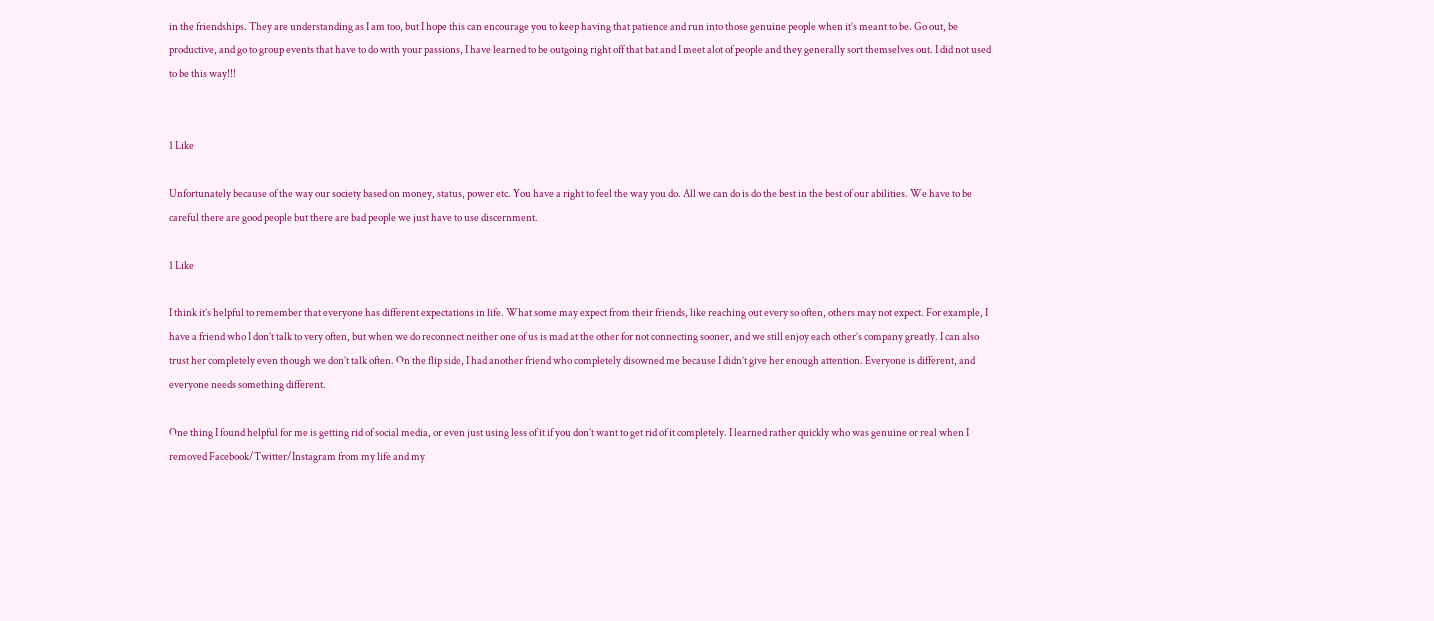in the friendships. They are understanding as I am too, but I hope this can encourage you to keep having that patience and run into those genuine people when it’s meant to be. Go out, be productive, and go to group events that have to do with your passions, I have learned to be outgoing right off that bat and I meet alot of people and they generally sort themselves out. I did not used to be this way!!!


1 Like

Unfortunately because of the way our society based on money, status, power etc. You have a right to feel the way you do. All we can do is do the best in the best of our abilities. We have to be careful there are good people but there are bad people we just have to use discernment.

1 Like

I think it’s helpful to remember that everyone has different expectations in life. What some may expect from their friends, like reaching out every so often, others may not expect. For example, I have a friend who I don’t talk to very often, but when we do reconnect neither one of us is mad at the other for not connecting sooner, and we still enjoy each other’s company greatly. I can also trust her completely even though we don’t talk often. On the flip side, I had another friend who completely disowned me because I didn’t give her enough attention. Everyone is different, and everyone needs something different.

One thing I found helpful for me is getting rid of social media, or even just using less of it if you don’t want to get rid of it completely. I learned rather quickly who was genuine or real when I removed Facebook/Twitter/Instagram from my life and my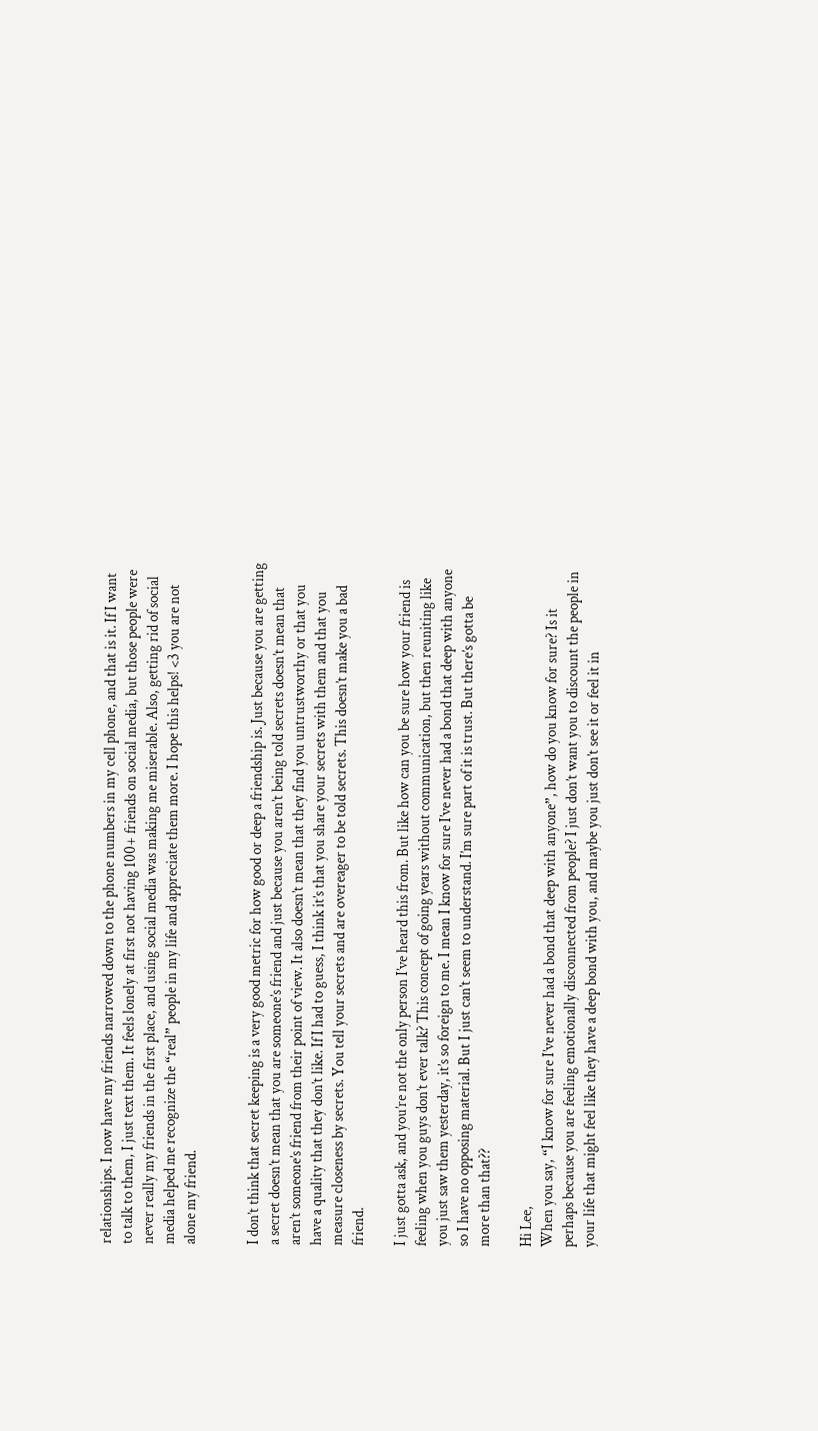relationships. I now have my friends narrowed down to the phone numbers in my cell phone, and that is it. If I want to talk to them, I just text them. It feels lonely at first not having 100+ friends on social media, but those people were never really my friends in the first place, and using social media was making me miserable. Also, getting rid of social media helped me recognize the “real” people in my life and appreciate them more. I hope this helps! <3 you are not alone my friend.


I don’t think that secret keeping is a very good metric for how good or deep a friendship is. Just because you are getting a secret doesn’t mean that you are someone’s friend and just because you aren’t being told secrets doesn’t mean that aren’t someone’s friend from their point of view. It also doesn’t mean that they find you untrustworthy or that you have a quality that they don’t like. If I had to guess, I think it’s that you share your secrets with them and that you measure closeness by secrets. You tell your secrets and are overeager to be told secrets. This doesn’t make you a bad friend.

I just gotta ask, and you’re not the only person I’ve heard this from. But like how can you be sure how your friend is feeling when you guys don’t ever talk? This concept of going years without communication, but then reuniting like you just saw them yesterday, it’s so foreign to me. I mean I know for sure I’ve never had a bond that deep with anyone so I have no opposing material. But I just can’t seem to understand. I’m sure part of it is trust. But there’s gotta be more than that??

Hi Lee,
When you say, “I know for sure I’ve never had a bond that deep with anyone”, how do you know for sure? Is it perhaps because you are feeling emotionally disconnected from people? I just don’t want you to discount the people in your life that might feel like they have a deep bond with you, and maybe you just don’t see it or feel it in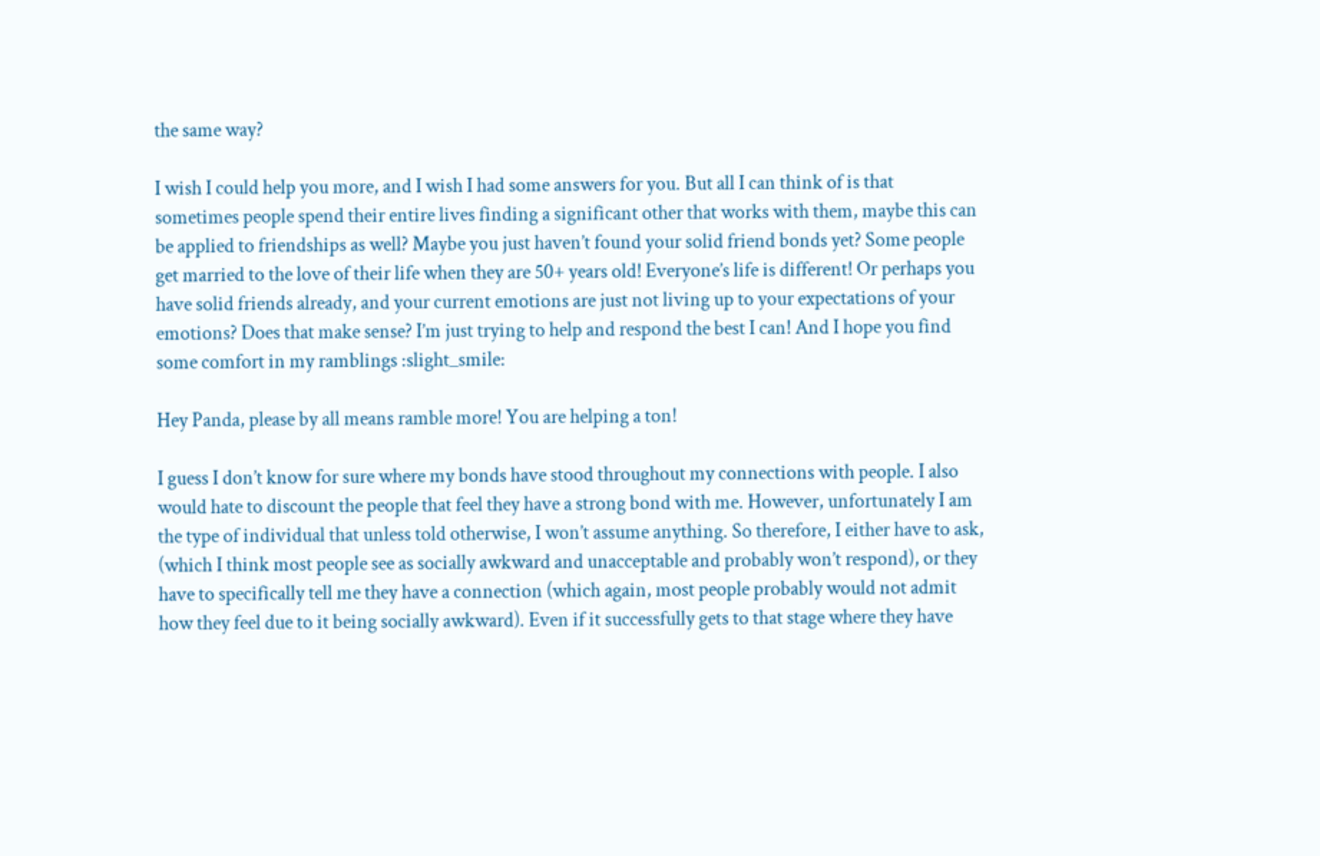the same way?

I wish I could help you more, and I wish I had some answers for you. But all I can think of is that sometimes people spend their entire lives finding a significant other that works with them, maybe this can be applied to friendships as well? Maybe you just haven’t found your solid friend bonds yet? Some people get married to the love of their life when they are 50+ years old! Everyone’s life is different! Or perhaps you have solid friends already, and your current emotions are just not living up to your expectations of your emotions? Does that make sense? I’m just trying to help and respond the best I can! And I hope you find some comfort in my ramblings :slight_smile:

Hey Panda, please by all means ramble more! You are helping a ton!

I guess I don’t know for sure where my bonds have stood throughout my connections with people. I also would hate to discount the people that feel they have a strong bond with me. However, unfortunately I am the type of individual that unless told otherwise, I won’t assume anything. So therefore, I either have to ask, (which I think most people see as socially awkward and unacceptable and probably won’t respond), or they have to specifically tell me they have a connection (which again, most people probably would not admit how they feel due to it being socially awkward). Even if it successfully gets to that stage where they have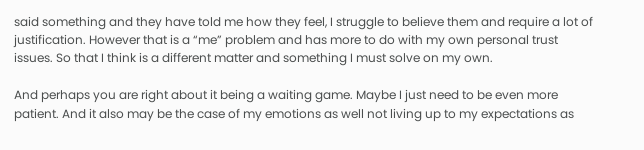said something and they have told me how they feel, I struggle to believe them and require a lot of justification. However that is a “me” problem and has more to do with my own personal trust issues. So that I think is a different matter and something I must solve on my own.

And perhaps you are right about it being a waiting game. Maybe I just need to be even more patient. And it also may be the case of my emotions as well not living up to my expectations as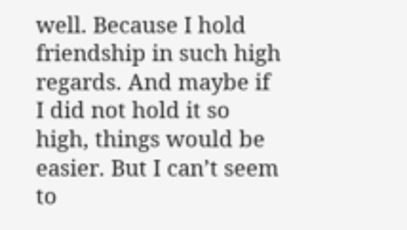well. Because I hold friendship in such high regards. And maybe if I did not hold it so high, things would be easier. But I can’t seem to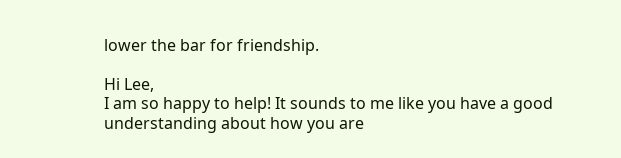lower the bar for friendship.

Hi Lee,
I am so happy to help! It sounds to me like you have a good understanding about how you are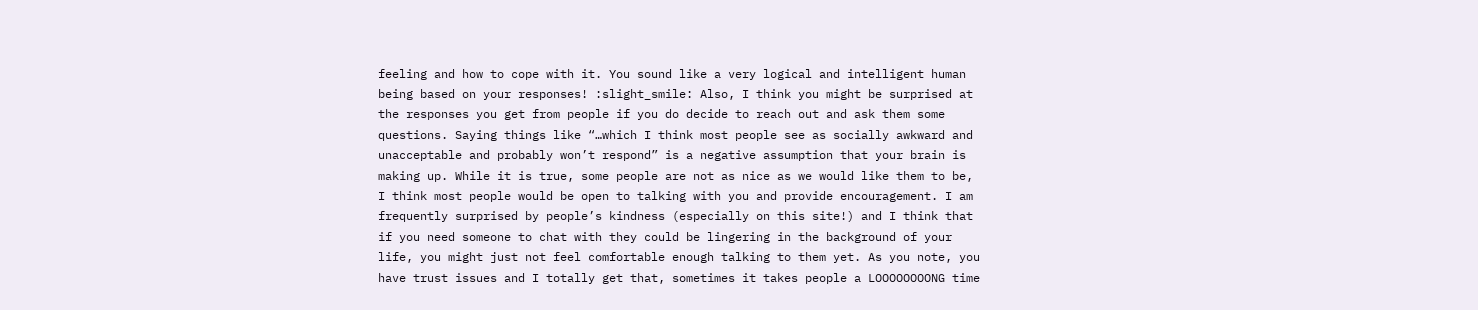feeling and how to cope with it. You sound like a very logical and intelligent human being based on your responses! :slight_smile: Also, I think you might be surprised at the responses you get from people if you do decide to reach out and ask them some questions. Saying things like “…which I think most people see as socially awkward and unacceptable and probably won’t respond” is a negative assumption that your brain is making up. While it is true, some people are not as nice as we would like them to be, I think most people would be open to talking with you and provide encouragement. I am frequently surprised by people’s kindness (especially on this site!) and I think that if you need someone to chat with they could be lingering in the background of your life, you might just not feel comfortable enough talking to them yet. As you note, you have trust issues and I totally get that, sometimes it takes people a LOOOOOOOONG time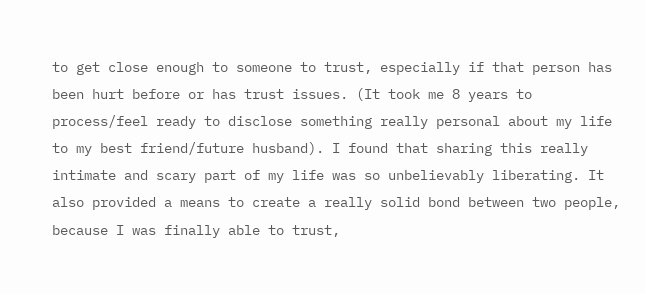to get close enough to someone to trust, especially if that person has been hurt before or has trust issues. (It took me 8 years to process/feel ready to disclose something really personal about my life to my best friend/future husband). I found that sharing this really intimate and scary part of my life was so unbelievably liberating. It also provided a means to create a really solid bond between two people, because I was finally able to trust,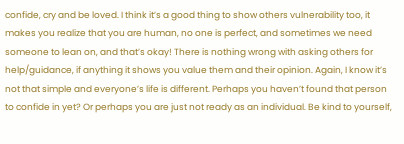confide, cry and be loved. I think it’s a good thing to show others vulnerability too, it makes you realize that you are human, no one is perfect, and sometimes we need someone to lean on, and that’s okay! There is nothing wrong with asking others for help/guidance, if anything it shows you value them and their opinion. Again, I know it’s not that simple and everyone’s life is different. Perhaps you haven’t found that person to confide in yet? Or perhaps you are just not ready as an individual. Be kind to yourself,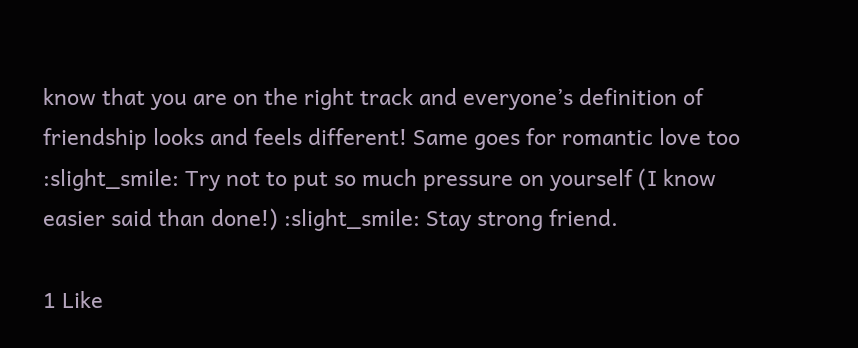know that you are on the right track and everyone’s definition of friendship looks and feels different! Same goes for romantic love too :slight_smile: Try not to put so much pressure on yourself (I know easier said than done!) :slight_smile: Stay strong friend.

1 Like